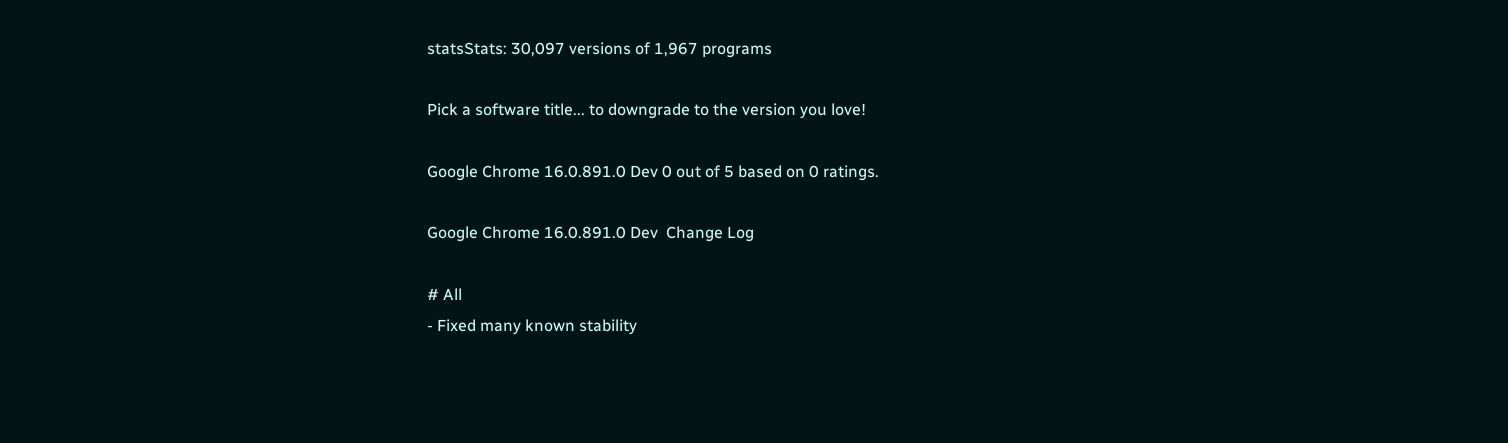statsStats: 30,097 versions of 1,967 programs

Pick a software title... to downgrade to the version you love!

Google Chrome 16.0.891.0 Dev 0 out of 5 based on 0 ratings.

Google Chrome 16.0.891.0 Dev  Change Log

# All
- Fixed many known stability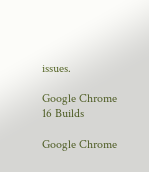issues.

Google Chrome 16 Builds

Google Chrome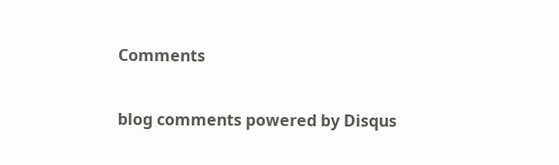Comments

blog comments powered by Disqus